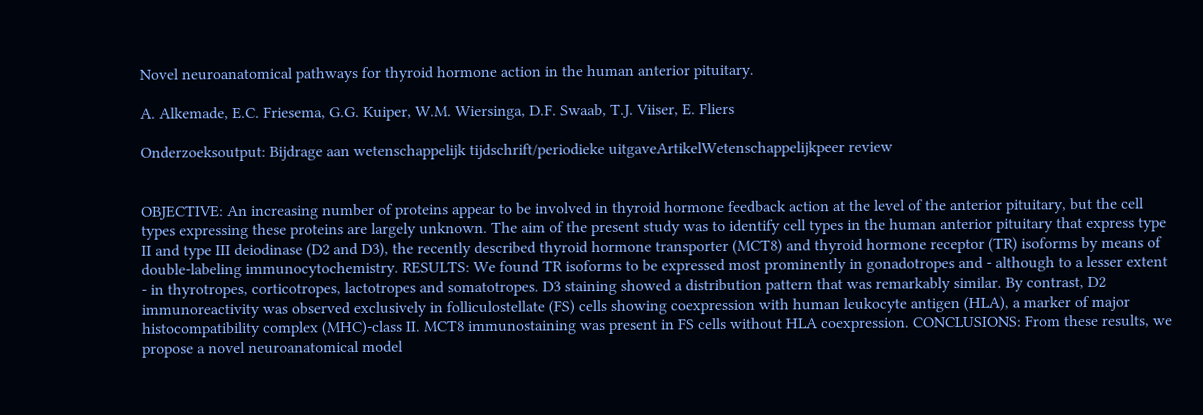Novel neuroanatomical pathways for thyroid hormone action in the human anterior pituitary.

A. Alkemade, E.C. Friesema, G.G. Kuiper, W.M. Wiersinga, D.F. Swaab, T.J. Viiser, E. Fliers

Onderzoeksoutput: Bijdrage aan wetenschappelijk tijdschrift/periodieke uitgaveArtikelWetenschappelijkpeer review


OBJECTIVE: An increasing number of proteins appear to be involved in thyroid hormone feedback action at the level of the anterior pituitary, but the cell types expressing these proteins are largely unknown. The aim of the present study was to identify cell types in the human anterior pituitary that express type II and type III deiodinase (D2 and D3), the recently described thyroid hormone transporter (MCT8) and thyroid hormone receptor (TR) isoforms by means of double-labeling immunocytochemistry. RESULTS: We found TR isoforms to be expressed most prominently in gonadotropes and - although to a lesser extent - in thyrotropes, corticotropes, lactotropes and somatotropes. D3 staining showed a distribution pattern that was remarkably similar. By contrast, D2 immunoreactivity was observed exclusively in folliculostellate (FS) cells showing coexpression with human leukocyte antigen (HLA), a marker of major histocompatibility complex (MHC)-class II. MCT8 immunostaining was present in FS cells without HLA coexpression. CONCLUSIONS: From these results, we propose a novel neuroanatomical model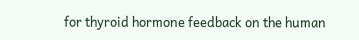for thyroid hormone feedback on the human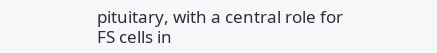pituitary, with a central role for FS cells in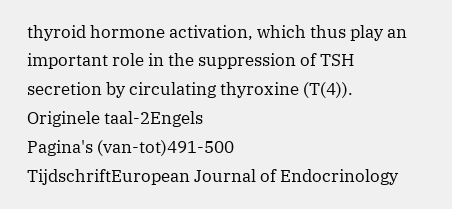thyroid hormone activation, which thus play an important role in the suppression of TSH secretion by circulating thyroxine (T(4)).
Originele taal-2Engels
Pagina's (van-tot)491-500
TijdschriftEuropean Journal of Endocrinology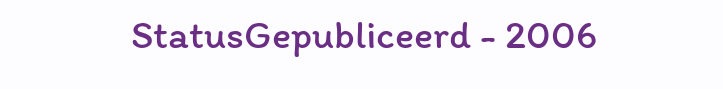StatusGepubliceerd - 2006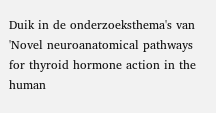Duik in de onderzoeksthema's van 'Novel neuroanatomical pathways for thyroid hormone action in the human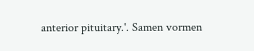anterior pituitary.'. Samen vormen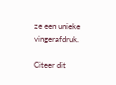ze een unieke vingerafdruk.

Citeer dit